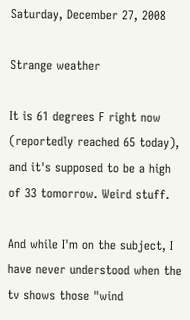Saturday, December 27, 2008

Strange weather

It is 61 degrees F right now (reportedly reached 65 today), and it's supposed to be a high of 33 tomorrow. Weird stuff.

And while I'm on the subject, I have never understood when the tv shows those "wind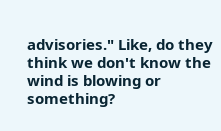advisories." Like, do they think we don't know the wind is blowing or something?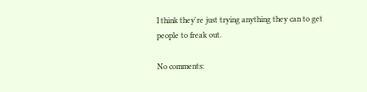I think they're just trying anything they can to get people to freak out.

No comments: